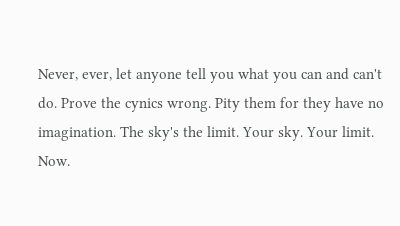Never, ever, let anyone tell you what you can and can't do. Prove the cynics wrong. Pity them for they have no imagination. The sky's the limit. Your sky. Your limit. Now.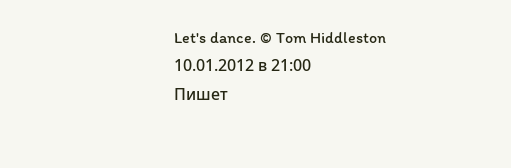Let's dance. © Tom Hiddleston
10.01.2012 в 21:00
Пишет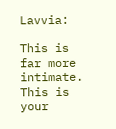Lavvia:

This is far more intimate. This is your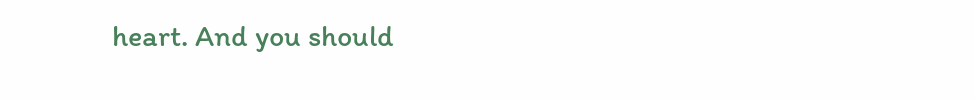heart. And you should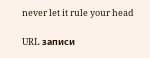never let it rule your head

URL записи